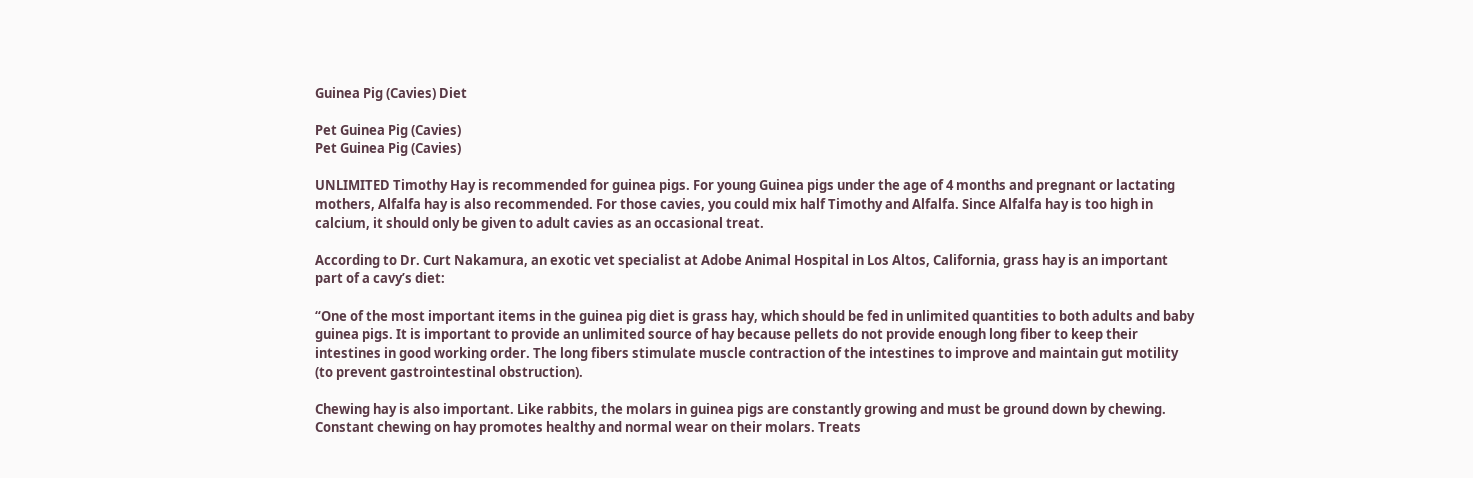Guinea Pig (Cavies) Diet

Pet Guinea Pig (Cavies)
Pet Guinea Pig (Cavies)

UNLIMITED Timothy Hay is recommended for guinea pigs. For young Guinea pigs under the age of 4 months and pregnant or lactating mothers, Alfalfa hay is also recommended. For those cavies, you could mix half Timothy and Alfalfa. Since Alfalfa hay is too high in calcium, it should only be given to adult cavies as an occasional treat.

According to Dr. Curt Nakamura, an exotic vet specialist at Adobe Animal Hospital in Los Altos, California, grass hay is an important part of a cavy’s diet:

“One of the most important items in the guinea pig diet is grass hay, which should be fed in unlimited quantities to both adults and baby guinea pigs. It is important to provide an unlimited source of hay because pellets do not provide enough long fiber to keep their intestines in good working order. The long fibers stimulate muscle contraction of the intestines to improve and maintain gut motility (to prevent gastrointestinal obstruction).

Chewing hay is also important. Like rabbits, the molars in guinea pigs are constantly growing and must be ground down by chewing. Constant chewing on hay promotes healthy and normal wear on their molars. Treats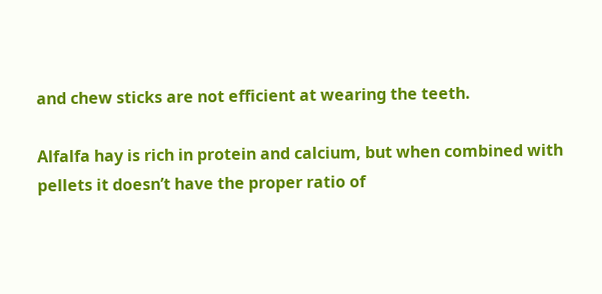and chew sticks are not efficient at wearing the teeth.

Alfalfa hay is rich in protein and calcium, but when combined with pellets it doesn’t have the proper ratio of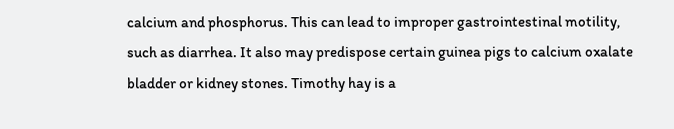calcium and phosphorus. This can lead to improper gastrointestinal motility, such as diarrhea. It also may predispose certain guinea pigs to calcium oxalate bladder or kidney stones. Timothy hay is a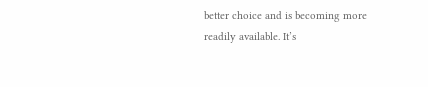better choice and is becoming more readily available. It’s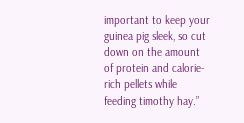important to keep your guinea pig sleek, so cut down on the amount of protein and calorie-rich pellets while feeding timothy hay.”